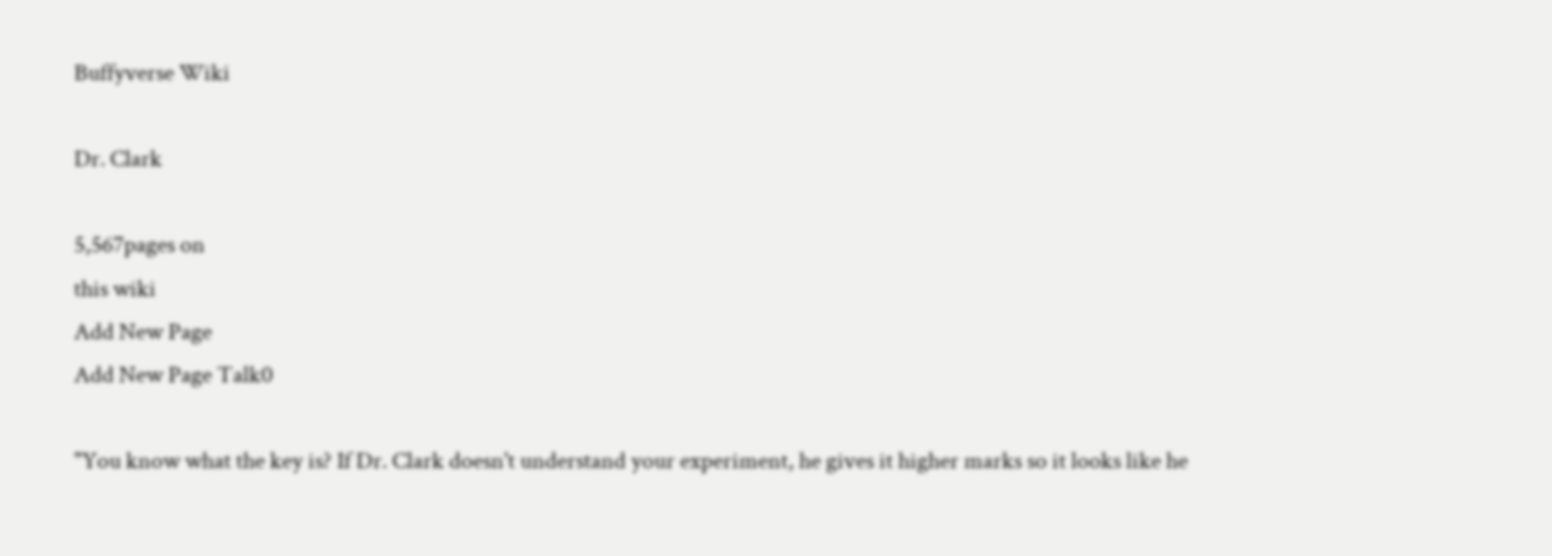Buffyverse Wiki

Dr. Clark

5,567pages on
this wiki
Add New Page
Add New Page Talk0

"You know what the key is? If Dr. Clark doesn't understand your experiment, he gives it higher marks so it looks like he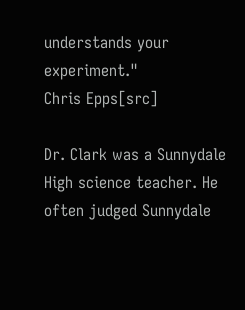understands your experiment."
Chris Epps[src]

Dr. Clark was a Sunnydale High science teacher. He often judged Sunnydale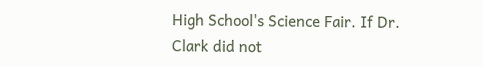High School's Science Fair. If Dr. Clark did not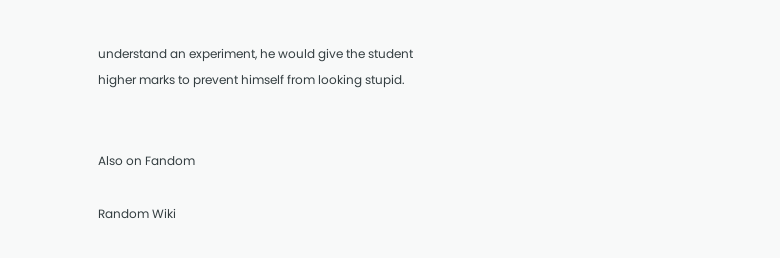understand an experiment, he would give the student higher marks to prevent himself from looking stupid.


Also on Fandom

Random Wiki